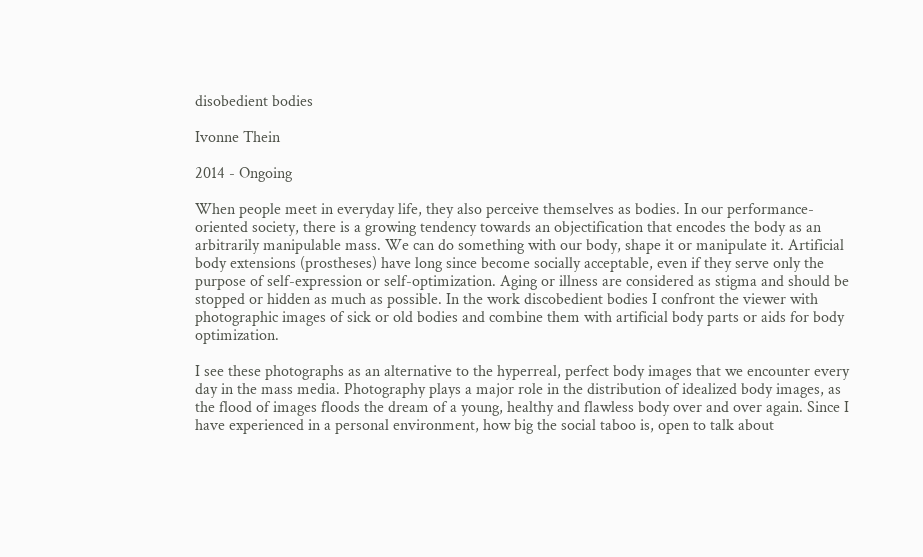disobedient bodies

Ivonne Thein

2014 - Ongoing

When people meet in everyday life, they also perceive themselves as bodies. In our performance-oriented society, there is a growing tendency towards an objectification that encodes the body as an arbitrarily manipulable mass. We can do something with our body, shape it or manipulate it. Artificial body extensions (prostheses) have long since become socially acceptable, even if they serve only the purpose of self-expression or self-optimization. Aging or illness are considered as stigma and should be stopped or hidden as much as possible. In the work discobedient bodies I confront the viewer with photographic images of sick or old bodies and combine them with artificial body parts or aids for body optimization.

I see these photographs as an alternative to the hyperreal, perfect body images that we encounter every day in the mass media. Photography plays a major role in the distribution of idealized body images, as the flood of images floods the dream of a young, healthy and flawless body over and over again. Since I have experienced in a personal environment, how big the social taboo is, open to talk about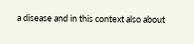a disease and in this context also about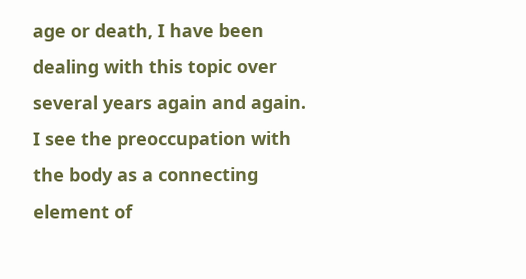age or death, I have been dealing with this topic over several years again and again. I see the preoccupation with the body as a connecting element of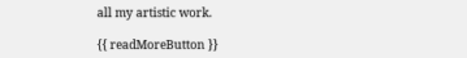all my artistic work.

{{ readMoreButton }}